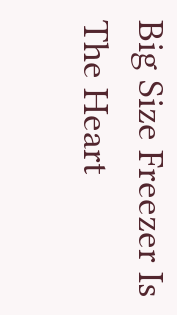Big Size Freezer Is The Heart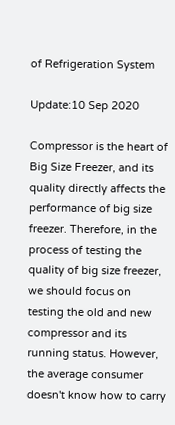of Refrigeration System

Update:10 Sep 2020

Compressor is the heart of Big Size Freezer, and its quality directly affects the performance of big size freezer. Therefore, in the process of testing the quality of big size freezer, we should focus on testing the old and new compressor and its running status. However, the average consumer doesn't know how to carry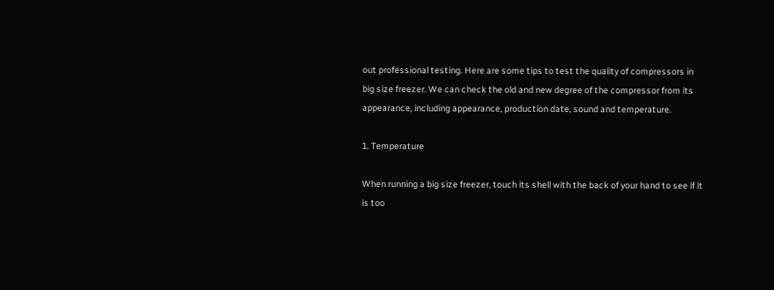out professional testing. Here are some tips to test the quality of compressors in big size freezer. We can check the old and new degree of the compressor from its appearance, including appearance, production date, sound and temperature.

1. Temperature

When running a big size freezer, touch its shell with the back of your hand to see if it is too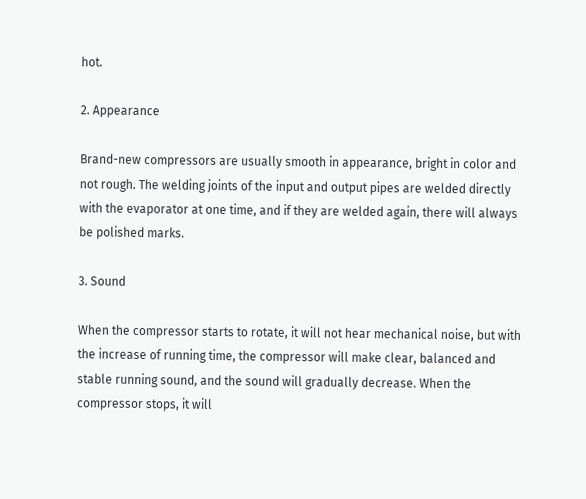hot.

2. Appearance

Brand-new compressors are usually smooth in appearance, bright in color and not rough. The welding joints of the input and output pipes are welded directly with the evaporator at one time, and if they are welded again, there will always be polished marks.

3. Sound

When the compressor starts to rotate, it will not hear mechanical noise, but with the increase of running time, the compressor will make clear, balanced and stable running sound, and the sound will gradually decrease. When the compressor stops, it will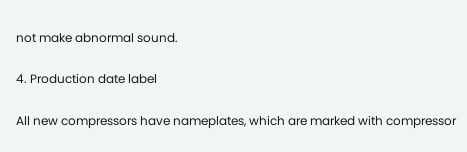not make abnormal sound.

4. Production date label

All new compressors have nameplates, which are marked with compressor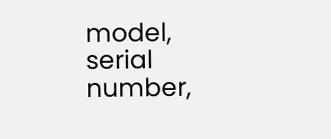model, serial number,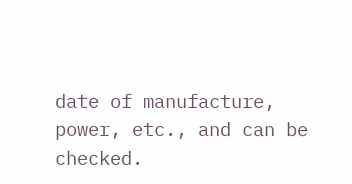date of manufacture, power, etc., and can be checked.